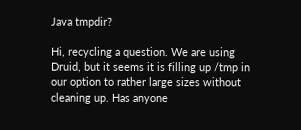Java tmpdir?

Hi, recycling a question. We are using Druid, but it seems it is filling up /tmp in our option to rather large sizes without cleaning up. Has anyone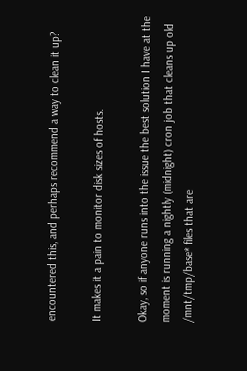encountered this, and perhaps recommend a way to clean it up?

It makes it a pain to monitor disk sizes of hosts.

Okay, so if anyone runs into the issue the best solution I have at the moment is running a nightly (midnight) cron job that cleans up old /mnt/tmp/base* files that are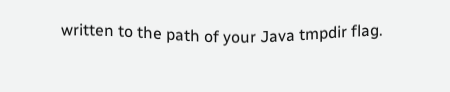written to the path of your Java tmpdir flag.